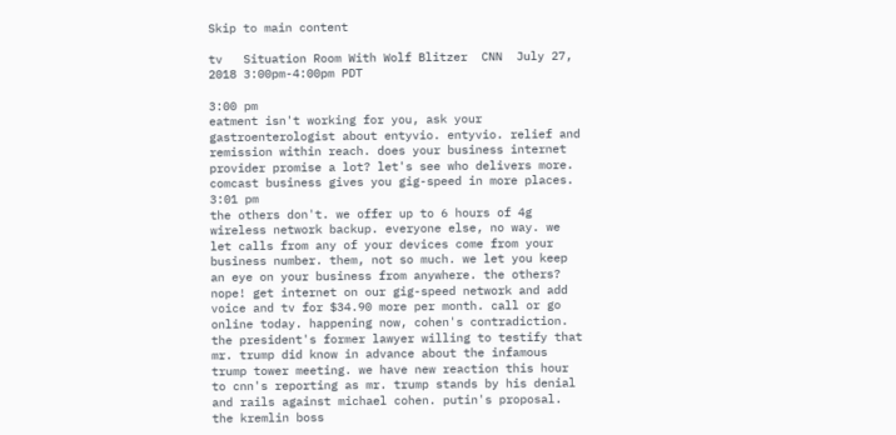Skip to main content

tv   Situation Room With Wolf Blitzer  CNN  July 27, 2018 3:00pm-4:00pm PDT

3:00 pm
eatment isn't working for you, ask your gastroenterologist about entyvio. entyvio. relief and remission within reach. does your business internet provider promise a lot? let's see who delivers more. comcast business gives you gig-speed in more places.
3:01 pm
the others don't. we offer up to 6 hours of 4g wireless network backup. everyone else, no way. we let calls from any of your devices come from your business number. them, not so much. we let you keep an eye on your business from anywhere. the others? nope! get internet on our gig-speed network and add voice and tv for $34.90 more per month. call or go online today. happening now, cohen's contradiction. the president's former lawyer willing to testify that mr. trump did know in advance about the infamous trump tower meeting. we have new reaction this hour to cnn's reporting as mr. trump stands by his denial and rails against michael cohen. putin's proposal. the kremlin boss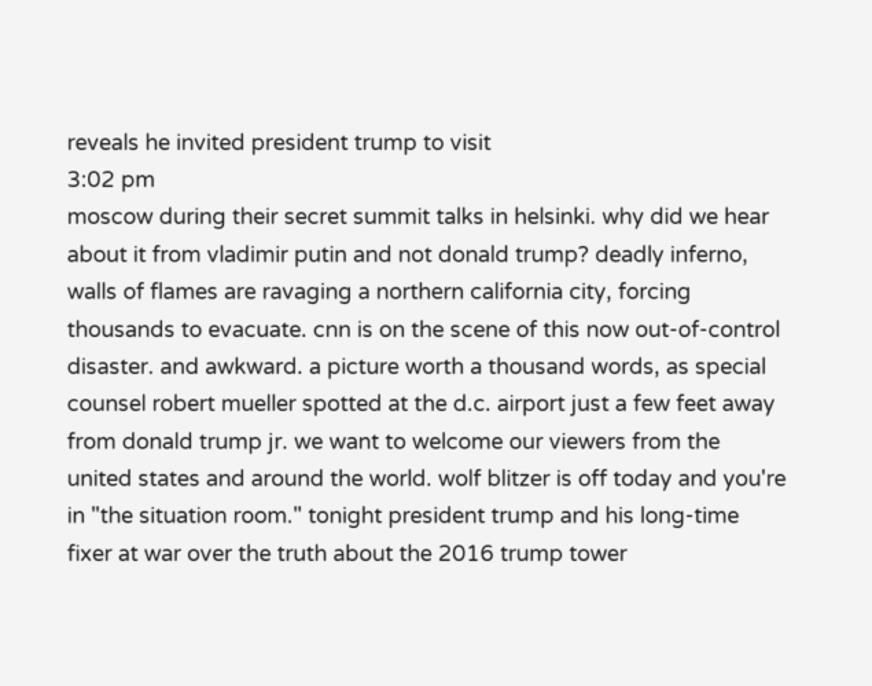reveals he invited president trump to visit
3:02 pm
moscow during their secret summit talks in helsinki. why did we hear about it from vladimir putin and not donald trump? deadly inferno, walls of flames are ravaging a northern california city, forcing thousands to evacuate. cnn is on the scene of this now out-of-control disaster. and awkward. a picture worth a thousand words, as special counsel robert mueller spotted at the d.c. airport just a few feet away from donald trump jr. we want to welcome our viewers from the united states and around the world. wolf blitzer is off today and you're in "the situation room." tonight president trump and his long-time fixer at war over the truth about the 2016 trump tower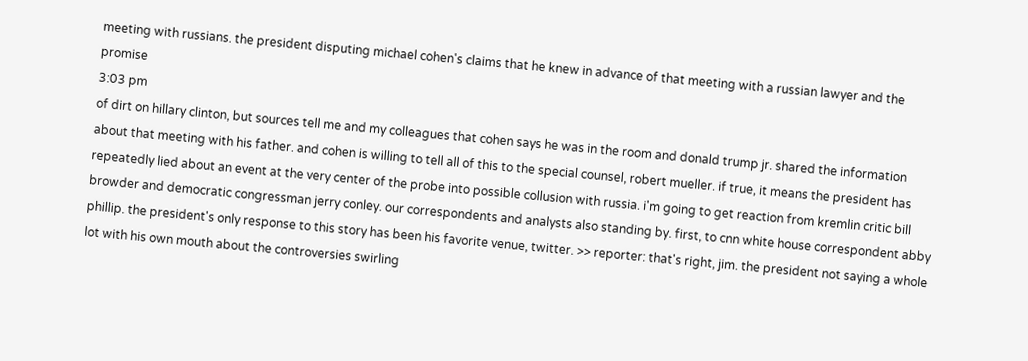meeting with russians. the president disputing michael cohen's claims that he knew in advance of that meeting with a russian lawyer and the promise
3:03 pm
of dirt on hillary clinton, but sources tell me and my colleagues that cohen says he was in the room and donald trump jr. shared the information about that meeting with his father. and cohen is willing to tell all of this to the special counsel, robert mueller. if true, it means the president has repeatedly lied about an event at the very center of the probe into possible collusion with russia. i'm going to get reaction from kremlin critic bill browder and democratic congressman jerry conley. our correspondents and analysts also standing by. first, to cnn white house correspondent abby phillip. the president's only response to this story has been his favorite venue, twitter. >> reporter: that's right, jim. the president not saying a whole lot with his own mouth about the controversies swirling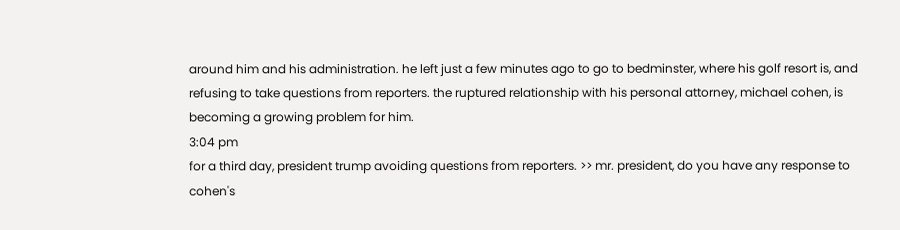around him and his administration. he left just a few minutes ago to go to bedminster, where his golf resort is, and refusing to take questions from reporters. the ruptured relationship with his personal attorney, michael cohen, is becoming a growing problem for him.
3:04 pm
for a third day, president trump avoiding questions from reporters. >> mr. president, do you have any response to cohen's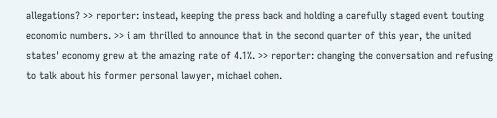allegations? >> reporter: instead, keeping the press back and holding a carefully staged event touting economic numbers. >> i am thrilled to announce that in the second quarter of this year, the united states' economy grew at the amazing rate of 4.1%. >> reporter: changing the conversation and refusing to talk about his former personal lawyer, michael cohen.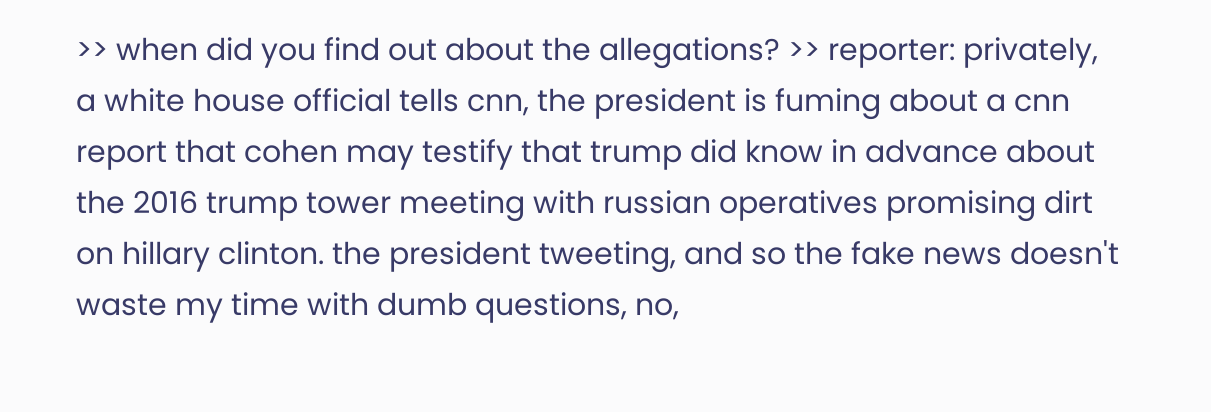>> when did you find out about the allegations? >> reporter: privately, a white house official tells cnn, the president is fuming about a cnn report that cohen may testify that trump did know in advance about the 2016 trump tower meeting with russian operatives promising dirt on hillary clinton. the president tweeting, and so the fake news doesn't waste my time with dumb questions, no,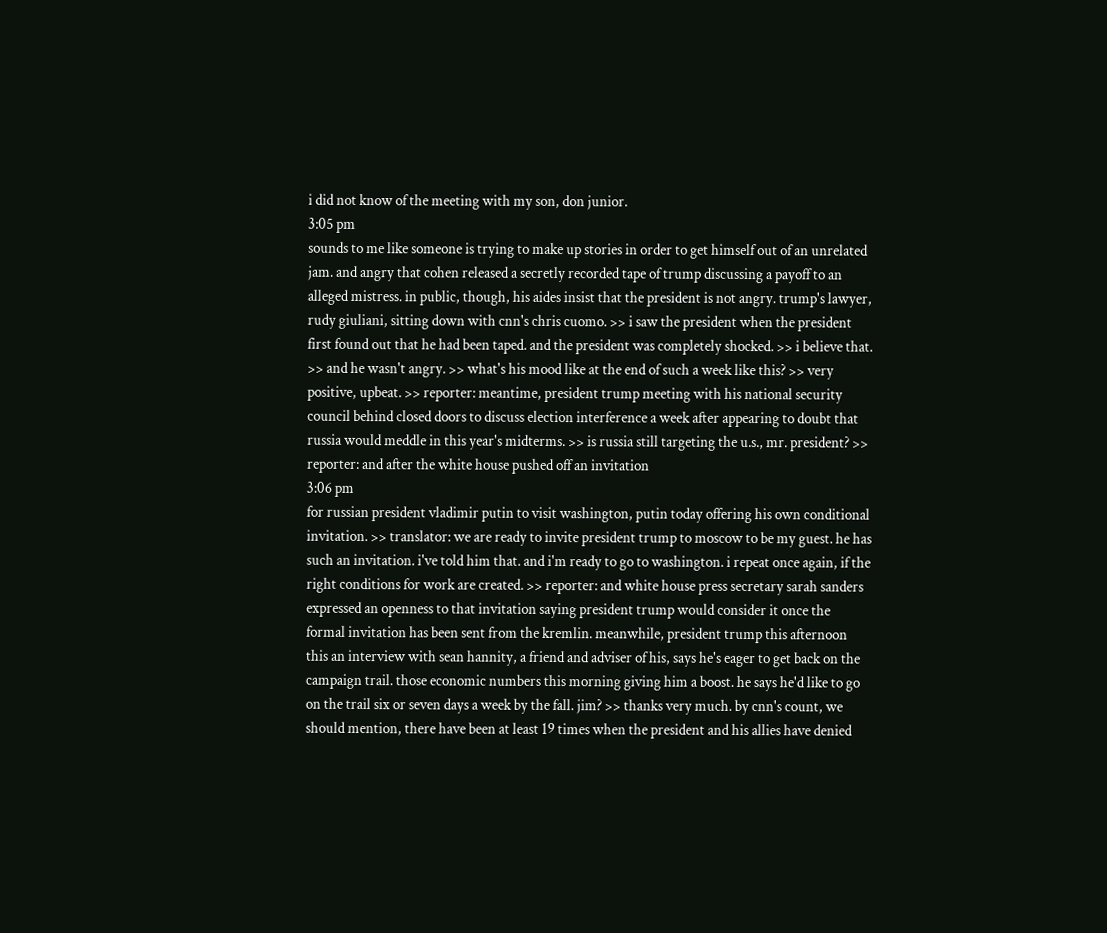i did not know of the meeting with my son, don junior.
3:05 pm
sounds to me like someone is trying to make up stories in order to get himself out of an unrelated jam. and angry that cohen released a secretly recorded tape of trump discussing a payoff to an alleged mistress. in public, though, his aides insist that the president is not angry. trump's lawyer, rudy giuliani, sitting down with cnn's chris cuomo. >> i saw the president when the president first found out that he had been taped. and the president was completely shocked. >> i believe that. >> and he wasn't angry. >> what's his mood like at the end of such a week like this? >> very positive, upbeat. >> reporter: meantime, president trump meeting with his national security council behind closed doors to discuss election interference a week after appearing to doubt that russia would meddle in this year's midterms. >> is russia still targeting the u.s., mr. president? >> reporter: and after the white house pushed off an invitation
3:06 pm
for russian president vladimir putin to visit washington, putin today offering his own conditional invitation. >> translator: we are ready to invite president trump to moscow to be my guest. he has such an invitation. i've told him that. and i'm ready to go to washington. i repeat once again, if the right conditions for work are created. >> reporter: and white house press secretary sarah sanders expressed an openness to that invitation saying president trump would consider it once the formal invitation has been sent from the kremlin. meanwhile, president trump this afternoon this an interview with sean hannity, a friend and adviser of his, says he's eager to get back on the campaign trail. those economic numbers this morning giving him a boost. he says he'd like to go on the trail six or seven days a week by the fall. jim? >> thanks very much. by cnn's count, we should mention, there have been at least 19 times when the president and his allies have denied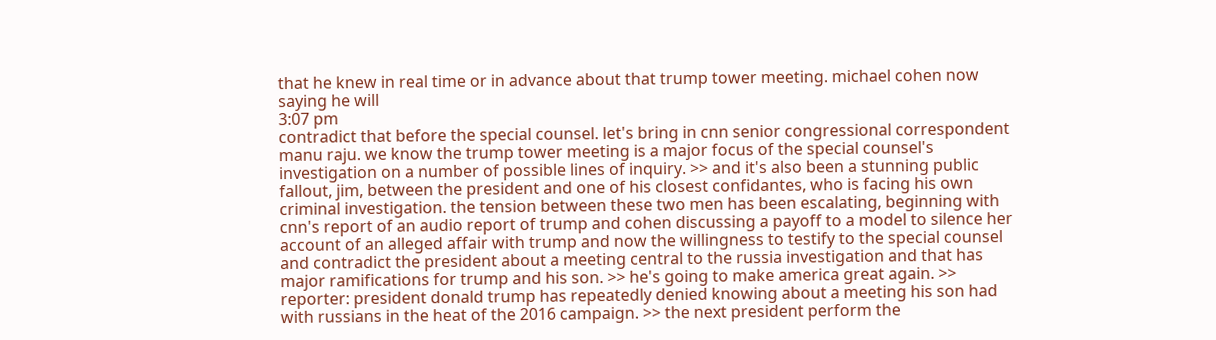that he knew in real time or in advance about that trump tower meeting. michael cohen now saying he will
3:07 pm
contradict that before the special counsel. let's bring in cnn senior congressional correspondent manu raju. we know the trump tower meeting is a major focus of the special counsel's investigation on a number of possible lines of inquiry. >> and it's also been a stunning public fallout, jim, between the president and one of his closest confidantes, who is facing his own criminal investigation. the tension between these two men has been escalating, beginning with cnn's report of an audio report of trump and cohen discussing a payoff to a model to silence her account of an alleged affair with trump and now the willingness to testify to the special counsel and contradict the president about a meeting central to the russia investigation and that has major ramifications for trump and his son. >> he's going to make america great again. >> reporter: president donald trump has repeatedly denied knowing about a meeting his son had with russians in the heat of the 2016 campaign. >> the next president perform the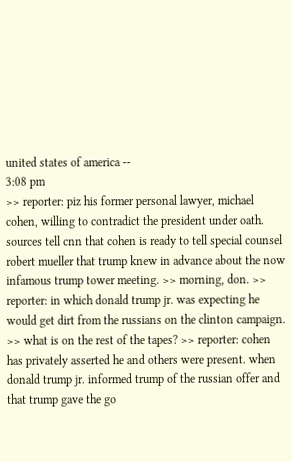united states of america --
3:08 pm
>> reporter: piz his former personal lawyer, michael cohen, willing to contradict the president under oath. sources tell cnn that cohen is ready to tell special counsel robert mueller that trump knew in advance about the now infamous trump tower meeting. >> morning, don. >> reporter: in which donald trump jr. was expecting he would get dirt from the russians on the clinton campaign. >> what is on the rest of the tapes? >> reporter: cohen has privately asserted he and others were present. when donald trump jr. informed trump of the russian offer and that trump gave the go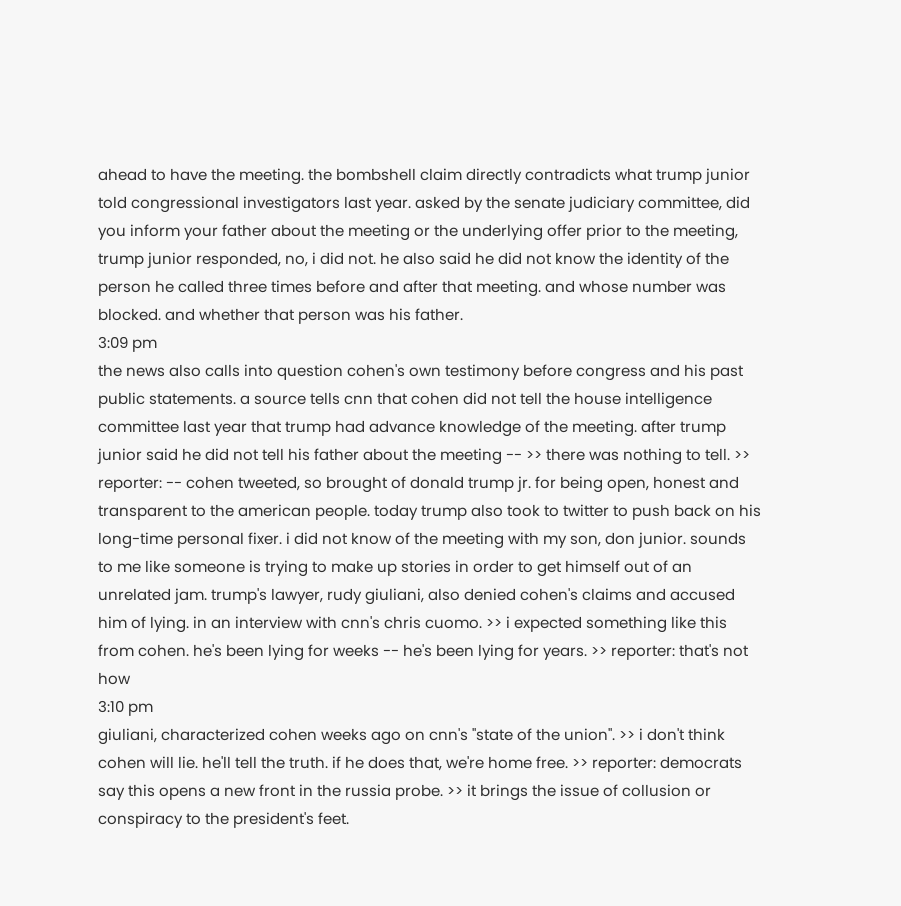ahead to have the meeting. the bombshell claim directly contradicts what trump junior told congressional investigators last year. asked by the senate judiciary committee, did you inform your father about the meeting or the underlying offer prior to the meeting, trump junior responded, no, i did not. he also said he did not know the identity of the person he called three times before and after that meeting. and whose number was blocked. and whether that person was his father.
3:09 pm
the news also calls into question cohen's own testimony before congress and his past public statements. a source tells cnn that cohen did not tell the house intelligence committee last year that trump had advance knowledge of the meeting. after trump junior said he did not tell his father about the meeting -- >> there was nothing to tell. >> reporter: -- cohen tweeted, so brought of donald trump jr. for being open, honest and transparent to the american people. today trump also took to twitter to push back on his long-time personal fixer. i did not know of the meeting with my son, don junior. sounds to me like someone is trying to make up stories in order to get himself out of an unrelated jam. trump's lawyer, rudy giuliani, also denied cohen's claims and accused him of lying. in an interview with cnn's chris cuomo. >> i expected something like this from cohen. he's been lying for weeks -- he's been lying for years. >> reporter: that's not how
3:10 pm
giuliani, characterized cohen weeks ago on cnn's "state of the union". >> i don't think cohen will lie. he'll tell the truth. if he does that, we're home free. >> reporter: democrats say this opens a new front in the russia probe. >> it brings the issue of collusion or conspiracy to the president's feet.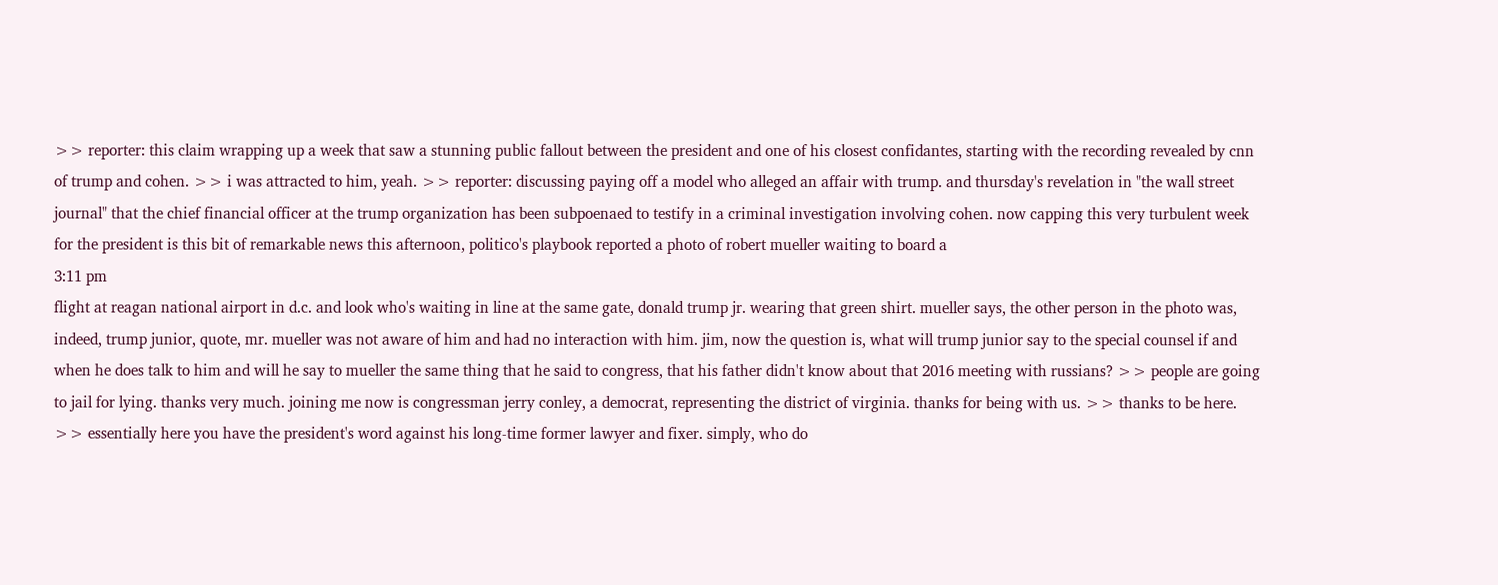>> reporter: this claim wrapping up a week that saw a stunning public fallout between the president and one of his closest confidantes, starting with the recording revealed by cnn of trump and cohen. >> i was attracted to him, yeah. >> reporter: discussing paying off a model who alleged an affair with trump. and thursday's revelation in "the wall street journal" that the chief financial officer at the trump organization has been subpoenaed to testify in a criminal investigation involving cohen. now capping this very turbulent week for the president is this bit of remarkable news this afternoon, politico's playbook reported a photo of robert mueller waiting to board a
3:11 pm
flight at reagan national airport in d.c. and look who's waiting in line at the same gate, donald trump jr. wearing that green shirt. mueller says, the other person in the photo was, indeed, trump junior, quote, mr. mueller was not aware of him and had no interaction with him. jim, now the question is, what will trump junior say to the special counsel if and when he does talk to him and will he say to mueller the same thing that he said to congress, that his father didn't know about that 2016 meeting with russians? >> people are going to jail for lying. thanks very much. joining me now is congressman jerry conley, a democrat, representing the district of virginia. thanks for being with us. >> thanks to be here. >> essentially here you have the president's word against his long-time former lawyer and fixer. simply, who do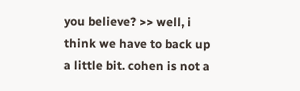you believe? >> well, i think we have to back up a little bit. cohen is not a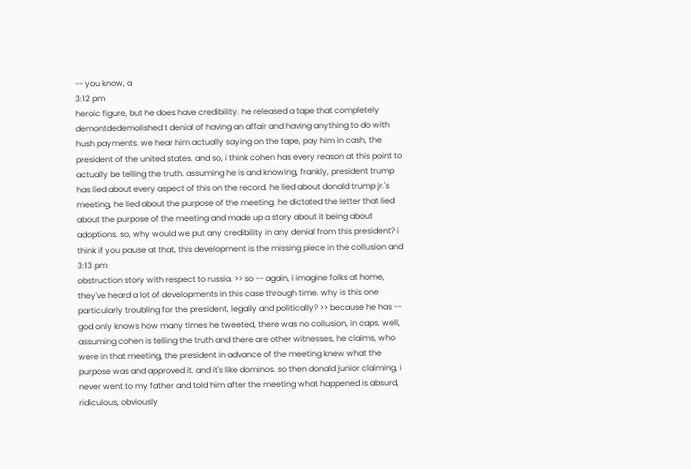-- you know, a
3:12 pm
heroic figure, but he does have credibility. he released a tape that completely demontdedemolished t denial of having an affair and having anything to do with hush payments. we hear him actually saying on the tape, pay him in cash, the president of the united states. and so, i think cohen has every reason at this point to actually be telling the truth. assuming he is and knowing, frankly, president trump has lied about every aspect of this on the record. he lied about donald trump jr.'s meeting, he lied about the purpose of the meeting. he dictated the letter that lied about the purpose of the meeting and made up a story about it being about adoptions. so, why would we put any credibility in any denial from this president? i think if you pause at that, this development is the missing piece in the collusion and
3:13 pm
obstruction story with respect to russia. >> so -- again, i imagine folks at home, they've heard a lot of developments in this case through time. why is this one particularly troubling for the president, legally and politically? >> because he has -- god only knows how many times he tweeted, there was no collusion, in caps. well, assuming cohen is telling the truth and there are other witnesses, he claims, who were in that meeting, the president in advance of the meeting knew what the purpose was and approved it. and it's like dominos. so then donald junior claiming, i never went to my father and told him after the meeting what happened is absurd, ridiculous, obviously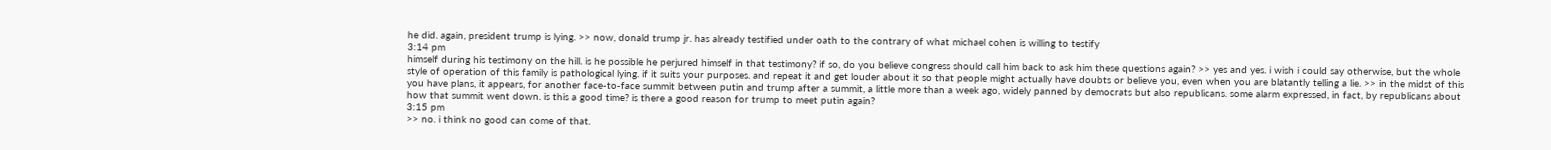he did. again, president trump is lying. >> now, donald trump jr. has already testified under oath to the contrary of what michael cohen is willing to testify
3:14 pm
himself during his testimony on the hill. is he possible he perjured himself in that testimony? if so, do you believe congress should call him back to ask him these questions again? >> yes and yes. i wish i could say otherwise, but the whole style of operation of this family is pathological lying. if it suits your purposes. and repeat it and get louder about it so that people might actually have doubts or believe you, even when you are blatantly telling a lie. >> in the midst of this you have plans, it appears, for another face-to-face summit between putin and trump after a summit, a little more than a week ago, widely panned by democrats but also republicans. some alarm expressed, in fact, by republicans about how that summit went down. is this a good time? is there a good reason for trump to meet putin again?
3:15 pm
>> no. i think no good can come of that.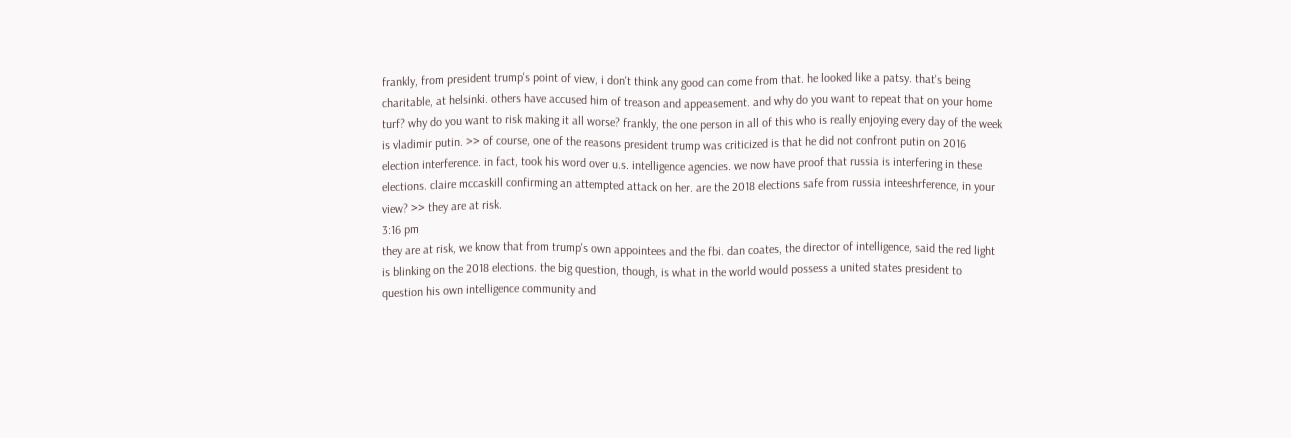frankly, from president trump's point of view, i don't think any good can come from that. he looked like a patsy. that's being charitable, at helsinki. others have accused him of treason and appeasement. and why do you want to repeat that on your home turf? why do you want to risk making it all worse? frankly, the one person in all of this who is really enjoying every day of the week is vladimir putin. >> of course, one of the reasons president trump was criticized is that he did not confront putin on 2016 election interference. in fact, took his word over u.s. intelligence agencies. we now have proof that russia is interfering in these elections. claire mccaskill confirming an attempted attack on her. are the 2018 elections safe from russia inteeshrference, in your view? >> they are at risk.
3:16 pm
they are at risk, we know that from trump's own appointees and the fbi. dan coates, the director of intelligence, said the red light is blinking on the 2018 elections. the big question, though, is what in the world would possess a united states president to question his own intelligence community and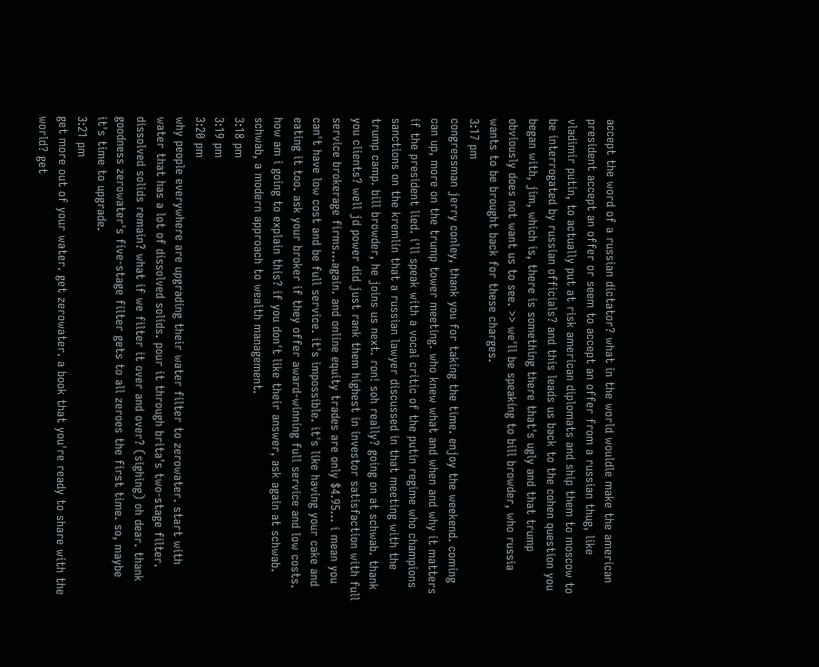accept the word of a russian dictator? what in the world wouldle make the american president accept an offer or seem to accept an offer from a russian thug, like vladimir putin, to actually put at risk american diplomats and ship them to moscow to be interrogated by russian officials? and this leads us back to the cohen question you began with, jim, which is, there is something there that's ugly and that trump obviously does not want us to see. >> we'll be speaking to bill browder, who russia wants to be brought back for these charges.
3:17 pm
congressman jerry conley, thank you for taking the time. enjoy the weekend. coming can up, more on the trump tower meeting. who knew what and when and why it matters if the president lied. i'll speak with a vocal critic of the putin regime who champions sanctions on the kremlin that a russian lawyer discussed in that meeting with the trump camp. bill browder, he joins us next. ron! soh really? going on at schwab. thank you clients? well jd power did just rank them highest in investor satisfaction with full service brokerage firms...again. and online equity trades are only $4.95... i mean you can't have low cost and be full service. it's impossible. it's like having your cake and eating it too. ask your broker if they offer award-winning full service and low costs. how am i going to explain this? if you don't like their answer, ask again at schwab. schwab, a modern approach to wealth management.
3:18 pm
3:19 pm
3:20 pm
why people everywhere are upgrading their water filter to zerowater. start with water that has a lot of dissolved solids. pour it through brita's two-stage filter. dissolved solids remain? what if we filter it over and over? (sighing) oh dear. thank goodness zerowater's five-stage filter gets to all zeroes the first time. so, maybe it's time to upgrade.
3:21 pm
get more out of your water. get zerowater. a book that you're ready to share with the world? get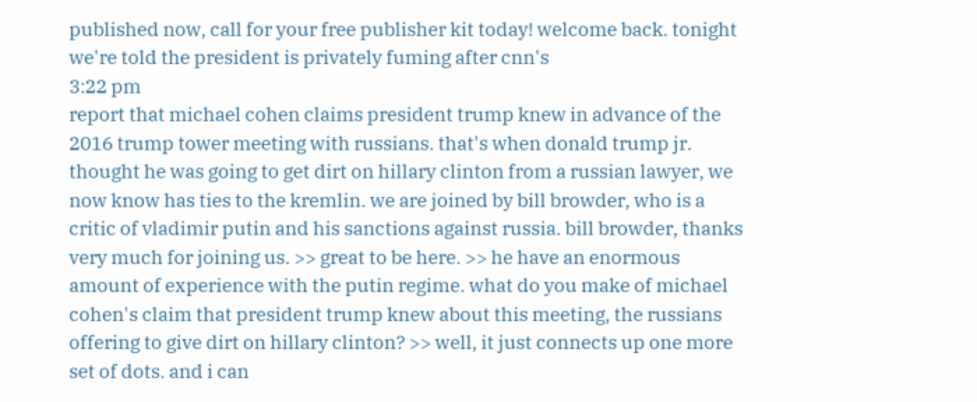published now, call for your free publisher kit today! welcome back. tonight we're told the president is privately fuming after cnn's
3:22 pm
report that michael cohen claims president trump knew in advance of the 2016 trump tower meeting with russians. that's when donald trump jr. thought he was going to get dirt on hillary clinton from a russian lawyer, we now know has ties to the kremlin. we are joined by bill browder, who is a critic of vladimir putin and his sanctions against russia. bill browder, thanks very much for joining us. >> great to be here. >> he have an enormous amount of experience with the putin regime. what do you make of michael cohen's claim that president trump knew about this meeting, the russians offering to give dirt on hillary clinton? >> well, it just connects up one more set of dots. and i can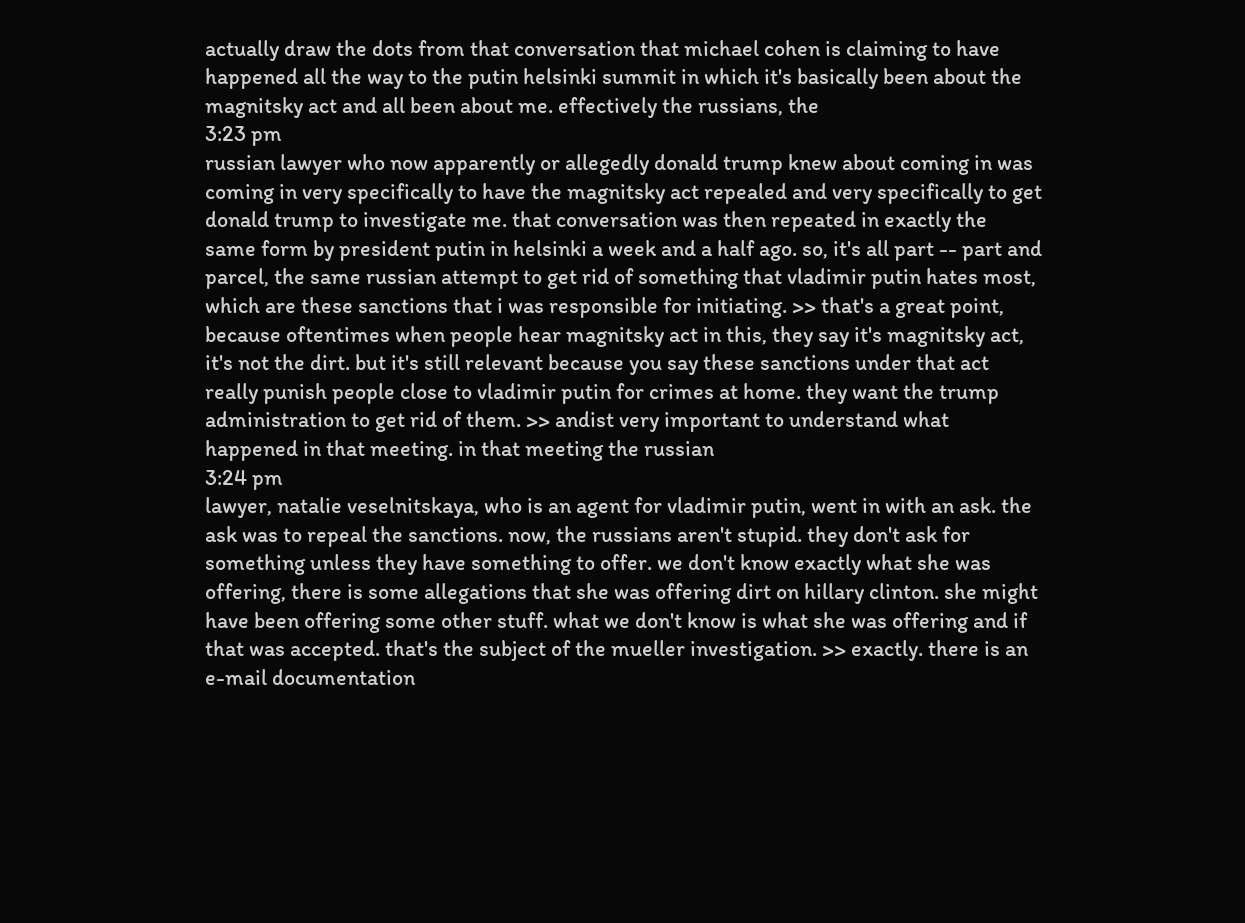actually draw the dots from that conversation that michael cohen is claiming to have happened all the way to the putin helsinki summit in which it's basically been about the magnitsky act and all been about me. effectively the russians, the
3:23 pm
russian lawyer who now apparently or allegedly donald trump knew about coming in was coming in very specifically to have the magnitsky act repealed and very specifically to get donald trump to investigate me. that conversation was then repeated in exactly the same form by president putin in helsinki a week and a half ago. so, it's all part -- part and parcel, the same russian attempt to get rid of something that vladimir putin hates most, which are these sanctions that i was responsible for initiating. >> that's a great point, because oftentimes when people hear magnitsky act in this, they say it's magnitsky act, it's not the dirt. but it's still relevant because you say these sanctions under that act really punish people close to vladimir putin for crimes at home. they want the trump administration to get rid of them. >> andist very important to understand what happened in that meeting. in that meeting the russian
3:24 pm
lawyer, natalie veselnitskaya, who is an agent for vladimir putin, went in with an ask. the ask was to repeal the sanctions. now, the russians aren't stupid. they don't ask for something unless they have something to offer. we don't know exactly what she was offering, there is some allegations that she was offering dirt on hillary clinton. she might have been offering some other stuff. what we don't know is what she was offering and if that was accepted. that's the subject of the mueller investigation. >> exactly. there is an e-mail documentation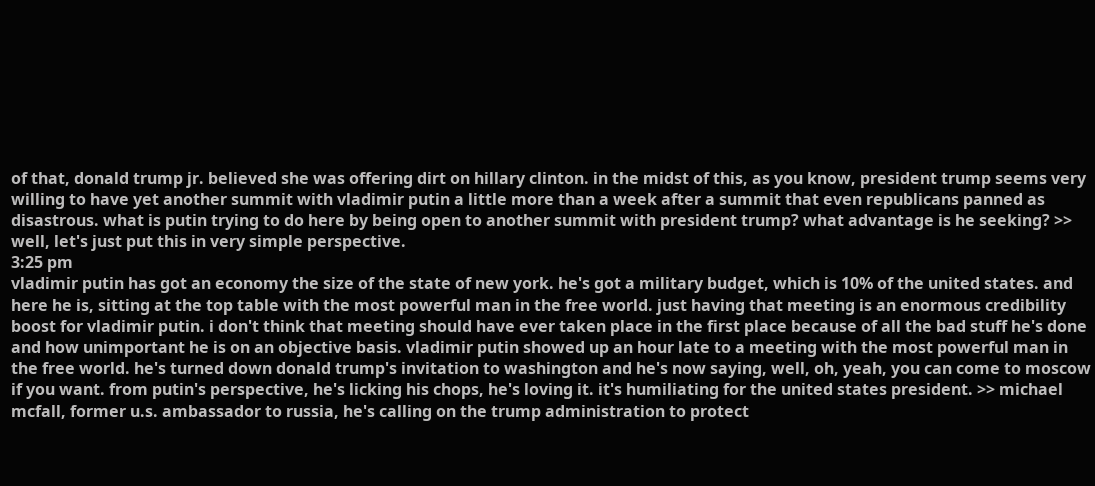of that, donald trump jr. believed she was offering dirt on hillary clinton. in the midst of this, as you know, president trump seems very willing to have yet another summit with vladimir putin a little more than a week after a summit that even republicans panned as disastrous. what is putin trying to do here by being open to another summit with president trump? what advantage is he seeking? >> well, let's just put this in very simple perspective.
3:25 pm
vladimir putin has got an economy the size of the state of new york. he's got a military budget, which is 10% of the united states. and here he is, sitting at the top table with the most powerful man in the free world. just having that meeting is an enormous credibility boost for vladimir putin. i don't think that meeting should have ever taken place in the first place because of all the bad stuff he's done and how unimportant he is on an objective basis. vladimir putin showed up an hour late to a meeting with the most powerful man in the free world. he's turned down donald trump's invitation to washington and he's now saying, well, oh, yeah, you can come to moscow if you want. from putin's perspective, he's licking his chops, he's loving it. it's humiliating for the united states president. >> michael mcfall, former u.s. ambassador to russia, he's calling on the trump administration to protect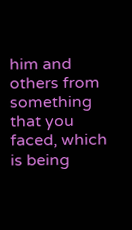him and others from something that you faced, which is being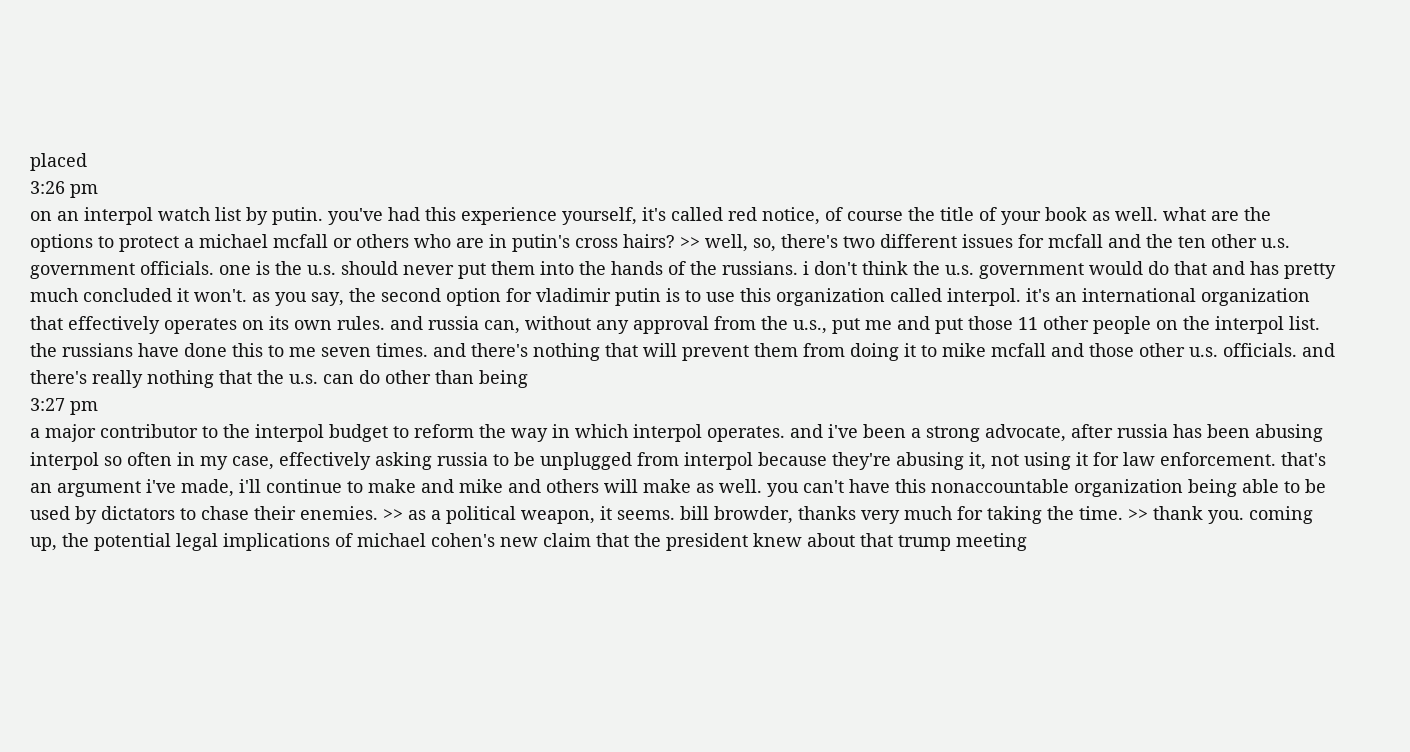placed
3:26 pm
on an interpol watch list by putin. you've had this experience yourself, it's called red notice, of course the title of your book as well. what are the options to protect a michael mcfall or others who are in putin's cross hairs? >> well, so, there's two different issues for mcfall and the ten other u.s. government officials. one is the u.s. should never put them into the hands of the russians. i don't think the u.s. government would do that and has pretty much concluded it won't. as you say, the second option for vladimir putin is to use this organization called interpol. it's an international organization that effectively operates on its own rules. and russia can, without any approval from the u.s., put me and put those 11 other people on the interpol list. the russians have done this to me seven times. and there's nothing that will prevent them from doing it to mike mcfall and those other u.s. officials. and there's really nothing that the u.s. can do other than being
3:27 pm
a major contributor to the interpol budget to reform the way in which interpol operates. and i've been a strong advocate, after russia has been abusing interpol so often in my case, effectively asking russia to be unplugged from interpol because they're abusing it, not using it for law enforcement. that's an argument i've made, i'll continue to make and mike and others will make as well. you can't have this nonaccountable organization being able to be used by dictators to chase their enemies. >> as a political weapon, it seems. bill browder, thanks very much for taking the time. >> thank you. coming up, the potential legal implications of michael cohen's new claim that the president knew about that trump meeting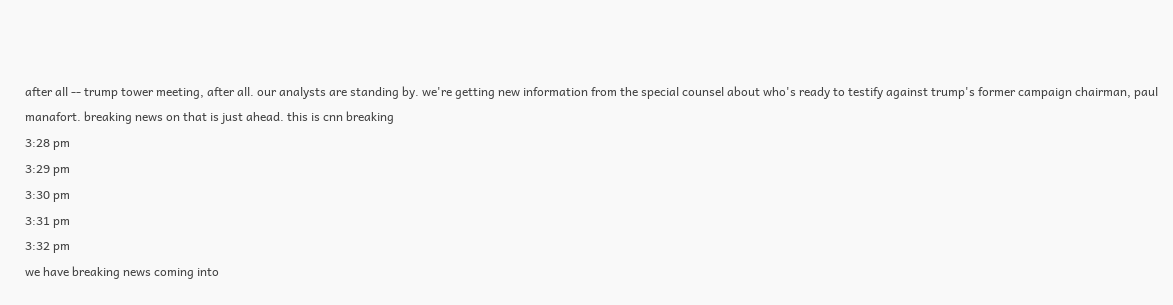after all -- trump tower meeting, after all. our analysts are standing by. we're getting new information from the special counsel about who's ready to testify against trump's former campaign chairman, paul manafort. breaking news on that is just ahead. this is cnn breaking
3:28 pm
3:29 pm
3:30 pm
3:31 pm
3:32 pm
we have breaking news coming into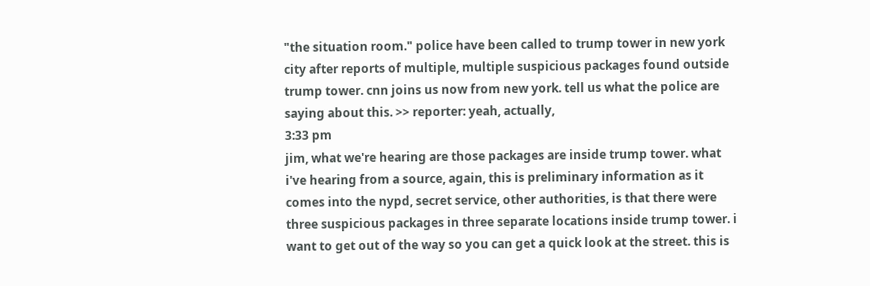"the situation room." police have been called to trump tower in new york city after reports of multiple, multiple suspicious packages found outside trump tower. cnn joins us now from new york. tell us what the police are saying about this. >> reporter: yeah, actually,
3:33 pm
jim, what we're hearing are those packages are inside trump tower. what i've hearing from a source, again, this is preliminary information as it comes into the nypd, secret service, other authorities, is that there were three suspicious packages in three separate locations inside trump tower. i want to get out of the way so you can get a quick look at the street. this is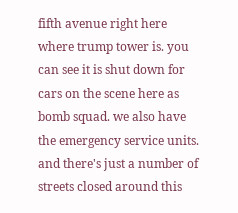fifth avenue right here where trump tower is. you can see it is shut down for cars on the scene here as bomb squad. we also have the emergency service units. and there's just a number of streets closed around this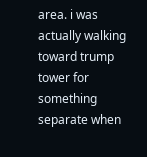area. i was actually walking toward trump tower for something separate when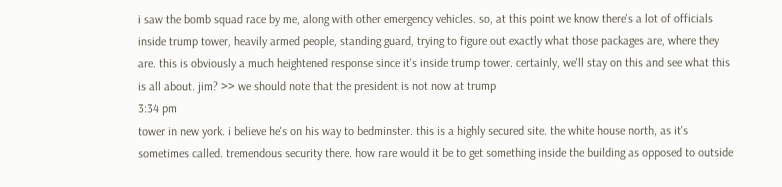i saw the bomb squad race by me, along with other emergency vehicles. so, at this point we know there's a lot of officials inside trump tower, heavily armed people, standing guard, trying to figure out exactly what those packages are, where they are. this is obviously a much heightened response since it's inside trump tower. certainly, we'll stay on this and see what this is all about. jim? >> we should note that the president is not now at trump
3:34 pm
tower in new york. i believe he's on his way to bedminster. this is a highly secured site. the white house north, as it's sometimes called. tremendous security there. how rare would it be to get something inside the building as opposed to outside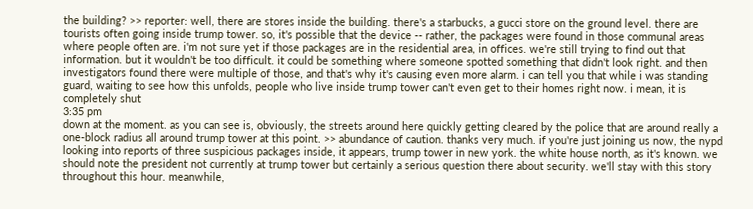the building? >> reporter: well, there are stores inside the building. there's a starbucks, a gucci store on the ground level. there are tourists often going inside trump tower. so, it's possible that the device -- rather, the packages were found in those communal areas where people often are. i'm not sure yet if those packages are in the residential area, in offices. we're still trying to find out that information. but it wouldn't be too difficult. it could be something where someone spotted something that didn't look right. and then investigators found there were multiple of those, and that's why it's causing even more alarm. i can tell you that while i was standing guard, waiting to see how this unfolds, people who live inside trump tower can't even get to their homes right now. i mean, it is completely shut
3:35 pm
down at the moment. as you can see is, obviously, the streets around here quickly getting cleared by the police that are around really a one-block radius all around trump tower at this point. >> abundance of caution. thanks very much. if you're just joining us now, the nypd looking into reports of three suspicious packages inside, it appears, trump tower in new york. the white house north, as it's known. we should note the president not currently at trump tower but certainly a serious question there about security. we'll stay with this story throughout this hour. meanwhile,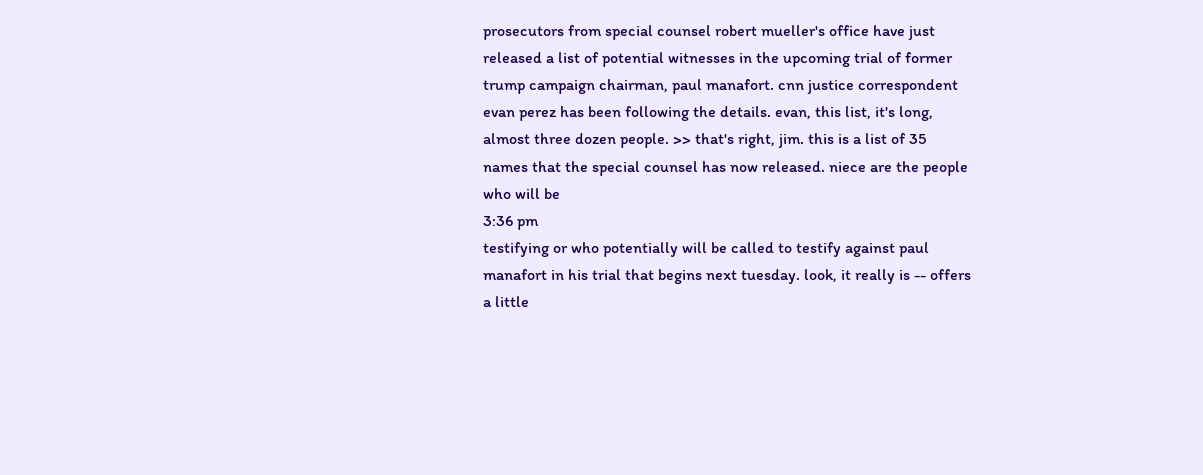prosecutors from special counsel robert mueller's office have just released a list of potential witnesses in the upcoming trial of former trump campaign chairman, paul manafort. cnn justice correspondent evan perez has been following the details. evan, this list, it's long, almost three dozen people. >> that's right, jim. this is a list of 35 names that the special counsel has now released. niece are the people who will be
3:36 pm
testifying or who potentially will be called to testify against paul manafort in his trial that begins next tuesday. look, it really is -- offers a little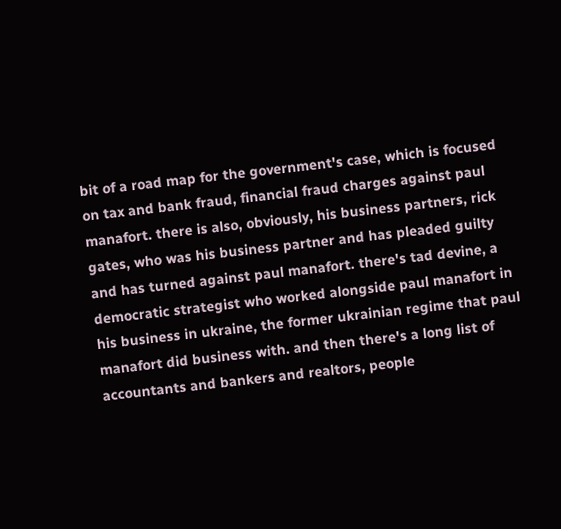bit of a road map for the government's case, which is focused on tax and bank fraud, financial fraud charges against paul manafort. there is also, obviously, his business partners, rick gates, who was his business partner and has pleaded guilty and has turned against paul manafort. there's tad devine, a democratic strategist who worked alongside paul manafort in his business in ukraine, the former ukrainian regime that paul manafort did business with. and then there's a long list of accountants and bankers and realtors, people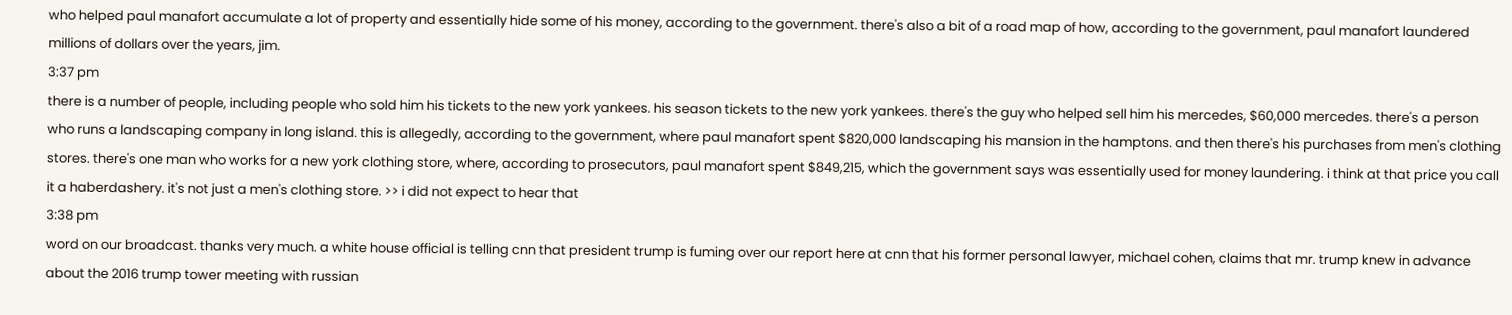who helped paul manafort accumulate a lot of property and essentially hide some of his money, according to the government. there's also a bit of a road map of how, according to the government, paul manafort laundered millions of dollars over the years, jim.
3:37 pm
there is a number of people, including people who sold him his tickets to the new york yankees. his season tickets to the new york yankees. there's the guy who helped sell him his mercedes, $60,000 mercedes. there's a person who runs a landscaping company in long island. this is allegedly, according to the government, where paul manafort spent $820,000 landscaping his mansion in the hamptons. and then there's his purchases from men's clothing stores. there's one man who works for a new york clothing store, where, according to prosecutors, paul manafort spent $849,215, which the government says was essentially used for money laundering. i think at that price you call it a haberdashery. it's not just a men's clothing store. >> i did not expect to hear that
3:38 pm
word on our broadcast. thanks very much. a white house official is telling cnn that president trump is fuming over our report here at cnn that his former personal lawyer, michael cohen, claims that mr. trump knew in advance about the 2016 trump tower meeting with russian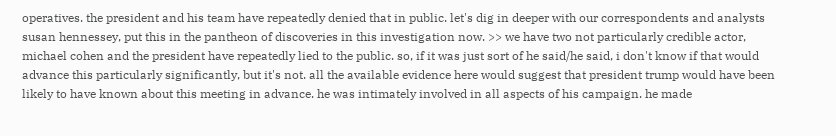operatives. the president and his team have repeatedly denied that in public. let's dig in deeper with our correspondents and analysts susan hennessey, put this in the pantheon of discoveries in this investigation now. >> we have two not particularly credible actor, michael cohen and the president have repeatedly lied to the public. so, if it was just sort of he said/he said, i don't know if that would advance this particularly significantly, but it's not. all the available evidence here would suggest that president trump would have been likely to have known about this meeting in advance. he was intimately involved in all aspects of his campaign. he made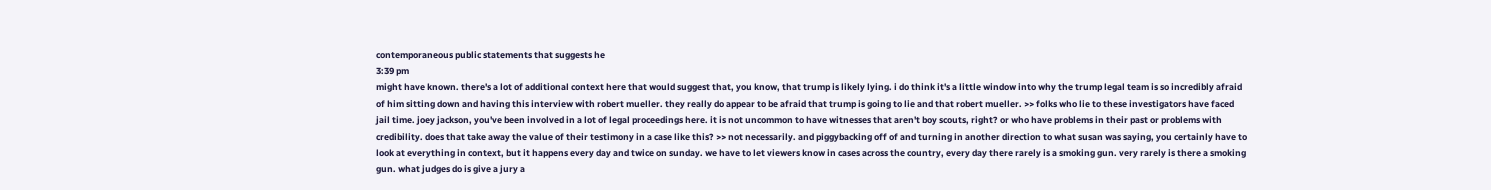contemporaneous public statements that suggests he
3:39 pm
might have known. there's a lot of additional context here that would suggest that, you know, that trump is likely lying. i do think it's a little window into why the trump legal team is so incredibly afraid of him sitting down and having this interview with robert mueller. they really do appear to be afraid that trump is going to lie and that robert mueller. >> folks who lie to these investigators have faced jail time. joey jackson, you've been involved in a lot of legal proceedings here. it is not uncommon to have witnesses that aren't boy scouts, right? or who have problems in their past or problems with credibility. does that take away the value of their testimony in a case like this? >> not necessarily. and piggybacking off of and turning in another direction to what susan was saying, you certainly have to look at everything in context, but it happens every day and twice on sunday. we have to let viewers know in cases across the country, every day there rarely is a smoking gun. very rarely is there a smoking gun. what judges do is give a jury a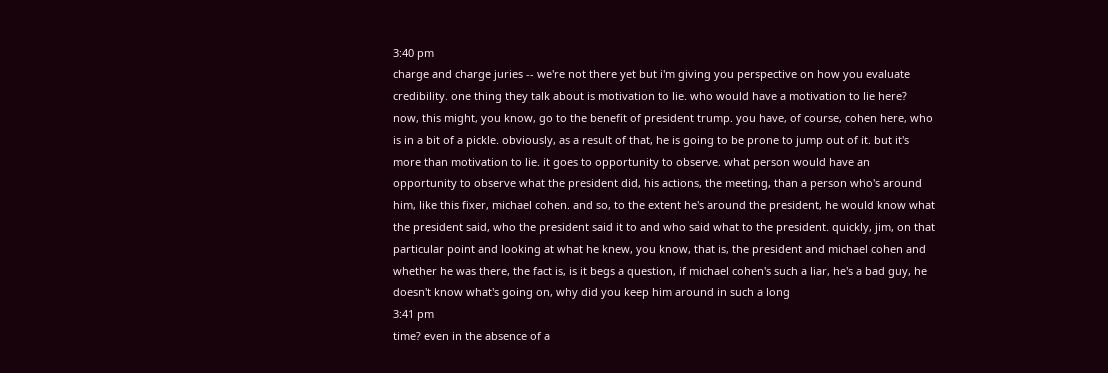3:40 pm
charge and charge juries -- we're not there yet but i'm giving you perspective on how you evaluate credibility. one thing they talk about is motivation to lie. who would have a motivation to lie here? now, this might, you know, go to the benefit of president trump. you have, of course, cohen here, who is in a bit of a pickle. obviously, as a result of that, he is going to be prone to jump out of it. but it's more than motivation to lie. it goes to opportunity to observe. what person would have an opportunity to observe what the president did, his actions, the meeting, than a person who's around him, like this fixer, michael cohen. and so, to the extent he's around the president, he would know what the president said, who the president said it to and who said what to the president. quickly, jim, on that particular point and looking at what he knew, you know, that is, the president and michael cohen and whether he was there, the fact is, is it begs a question, if michael cohen's such a liar, he's a bad guy, he doesn't know what's going on, why did you keep him around in such a long
3:41 pm
time? even in the absence of a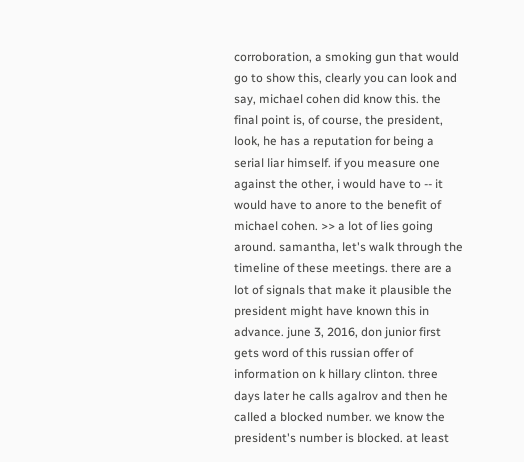corroboration, a smoking gun that would go to show this, clearly you can look and say, michael cohen did know this. the final point is, of course, the president, look, he has a reputation for being a serial liar himself. if you measure one against the other, i would have to -- it would have to anore to the benefit of michael cohen. >> a lot of lies going around. samantha, let's walk through the timeline of these meetings. there are a lot of signals that make it plausible the president might have known this in advance. june 3, 2016, don junior first gets word of this russian offer of information on k hillary clinton. three days later he calls agalrov and then he called a blocked number. we know the president's number is blocked. at least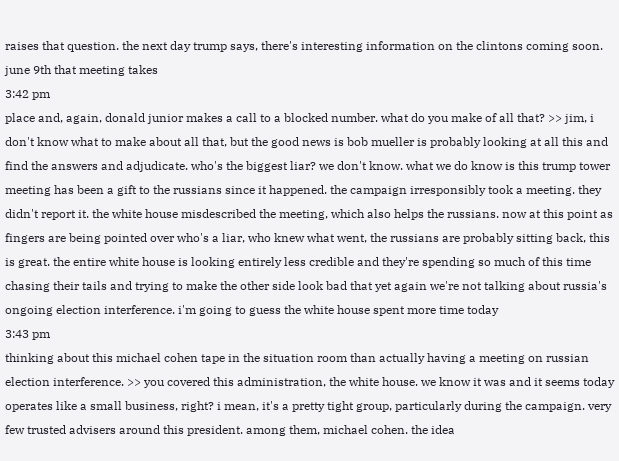raises that question. the next day trump says, there's interesting information on the clintons coming soon. june 9th that meeting takes
3:42 pm
place and, again, donald junior makes a call to a blocked number. what do you make of all that? >> jim, i don't know what to make about all that, but the good news is bob mueller is probably looking at all this and find the answers and adjudicate. who's the biggest liar? we don't know. what we do know is this trump tower meeting has been a gift to the russians since it happened. the campaign irresponsibly took a meeting. they didn't report it. the white house misdescribed the meeting, which also helps the russians. now at this point as fingers are being pointed over who's a liar, who knew what went, the russians are probably sitting back, this is great. the entire white house is looking entirely less credible and they're spending so much of this time chasing their tails and trying to make the other side look bad that yet again we're not talking about russia's ongoing election interference. i'm going to guess the white house spent more time today
3:43 pm
thinking about this michael cohen tape in the situation room than actually having a meeting on russian election interference. >> you covered this administration, the white house. we know it was and it seems today operates like a small business, right? i mean, it's a pretty tight group, particularly during the campaign. very few trusted advisers around this president. among them, michael cohen. the idea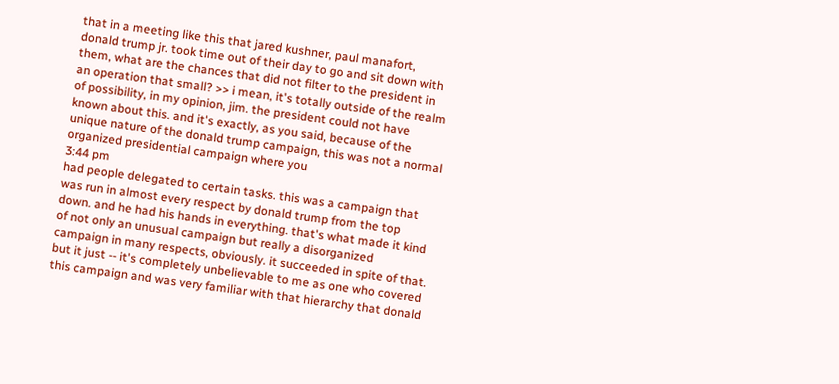that in a meeting like this that jared kushner, paul manafort, donald trump jr. took time out of their day to go and sit down with them, what are the chances that did not filter to the president in an operation that small? >> i mean, it's totally outside of the realm of possibility, in my opinion, jim. the president could not have known about this. and it's exactly, as you said, because of the unique nature of the donald trump campaign, this was not a normal organized presidential campaign where you
3:44 pm
had people delegated to certain tasks. this was a campaign that was run in almost every respect by donald trump from the top down. and he had his hands in everything. that's what made it kind of not only an unusual campaign but really a disorganized campaign in many respects, obviously. it succeeded in spite of that. but it just -- it's completely unbelievable to me as one who covered this campaign and was very familiar with that hierarchy that donald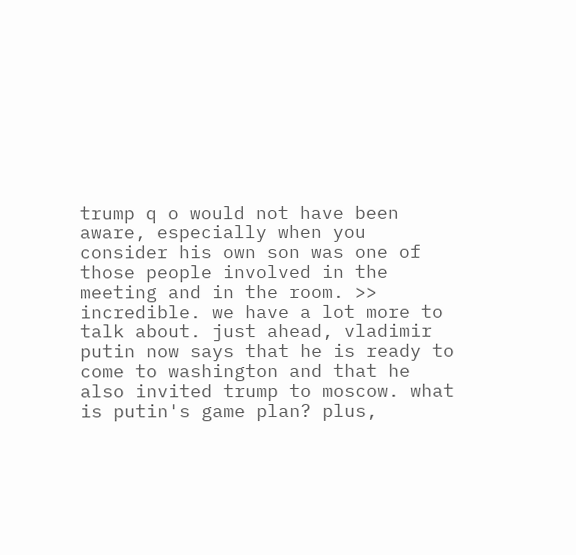trump q o would not have been aware, especially when you consider his own son was one of those people involved in the meeting and in the room. >> incredible. we have a lot more to talk about. just ahead, vladimir putin now says that he is ready to come to washington and that he also invited trump to moscow. what is putin's game plan? plus,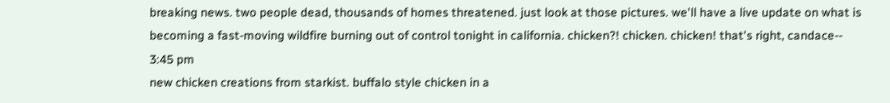breaking news. two people dead, thousands of homes threatened. just look at those pictures. we'll have a live update on what is becoming a fast-moving wildfire burning out of control tonight in california. chicken?! chicken. chicken! that's right, candace--
3:45 pm
new chicken creations from starkist. buffalo style chicken in a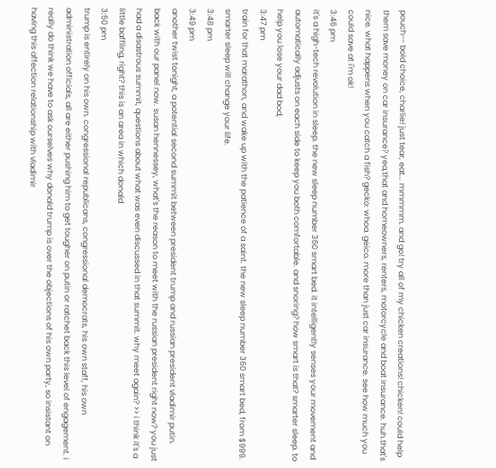pouch-- bold choice, charlie! just tear, eat... mmmmm. and go! try all of my chicken creations! chicken! could help them save money on car insurance? yea,that and homeowners, renters, motorcycle and boat insurance. huh.that's nice. what happens when you catch a fish? gecko: whoa. geico. more than just car insurance. see how much you could save at i'm ok!
3:46 pm
it's a high-tech revolution in sleep. the new sleep number 360 smart bed. it intelligently senses your movement and automatically adjusts on each side to keep you both comfortable. and snoring? how smart is that? smarter sleep. to help you lose your dad bod,
3:47 pm
train for that marathon, and wake up with the patience of a saint. the new sleep number 360 smart bed, from $999. smarter sleep will change your life.
3:48 pm
3:49 pm
another twist tonight, a potential second summit between president trump and russian president vladimir putin. back with our panel now. susan hennessey, what's the reason to meet with the russian president right now? you just had a disastrous summit, questions about what was even discussed in that summit. why meet again? >> i think it's a little baffling, right? this is an area in which donald
3:50 pm
trump is entirely on his own. congressional republicans, congressional democrats, his own staff, his own administration officials, all are either pushing him to get tougher on putin or ratchet back this level of engagement. i really do think we have to ask ourselves why donald trump is over the objections of his own party, so insistant on having this affection relationship with vladimir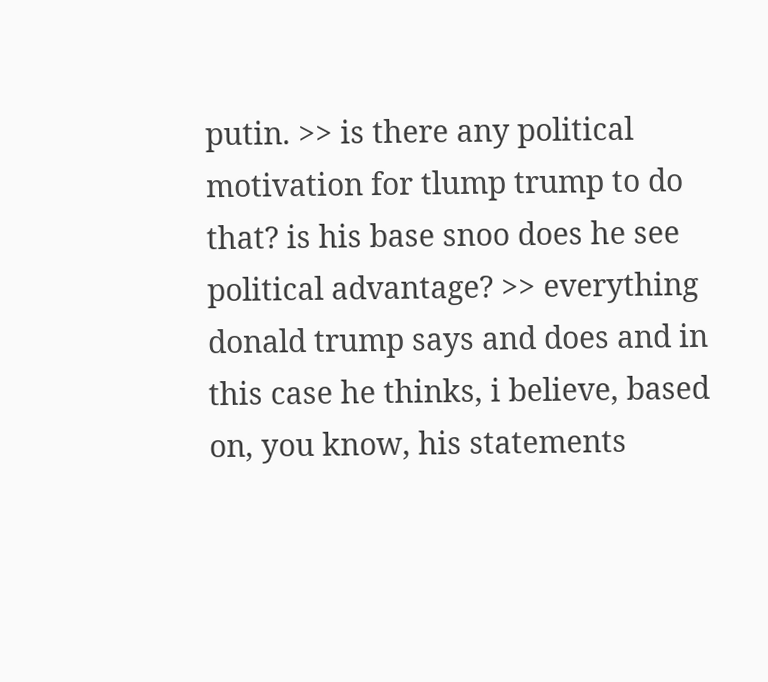putin. >> is there any political motivation for tlump trump to do that? is his base snoo does he see political advantage? >> everything donald trump says and does and in this case he thinks, i believe, based on, you know, his statements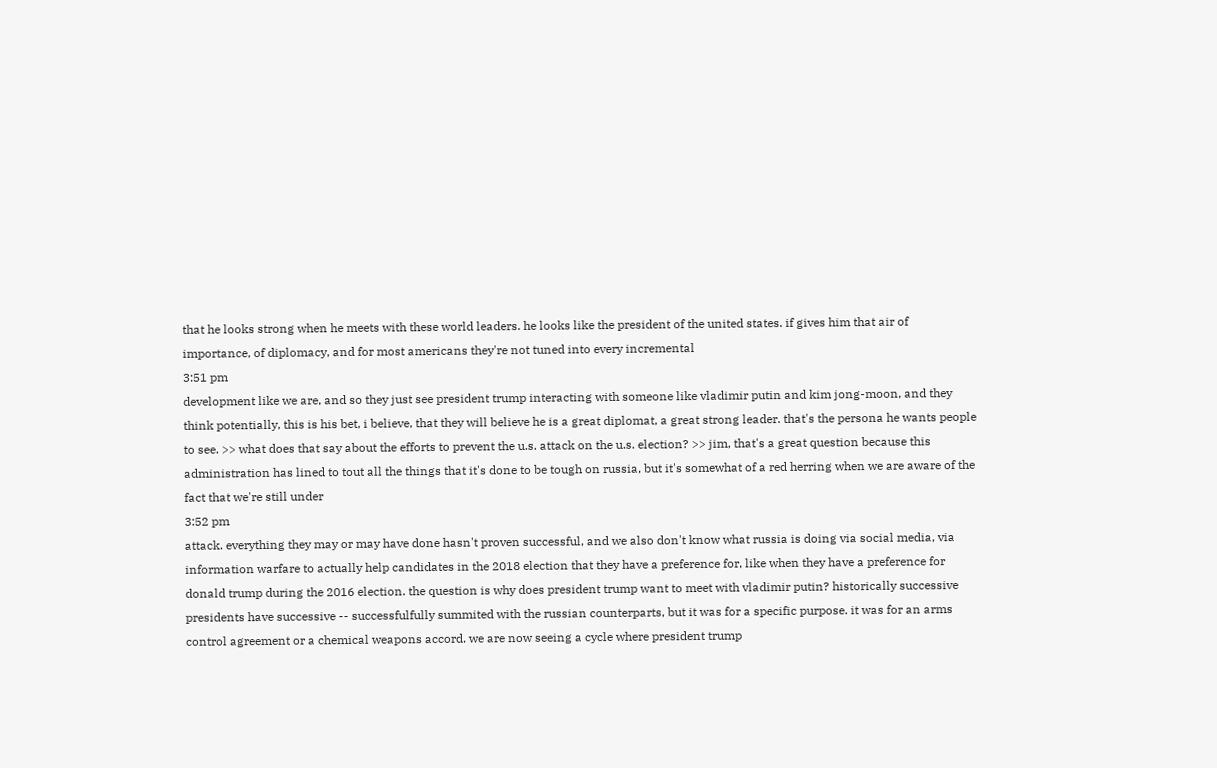that he looks strong when he meets with these world leaders. he looks like the president of the united states. if gives him that air of importance, of diplomacy, and for most americans they're not tuned into every incremental
3:51 pm
development like we are, and so they just see president trump interacting with someone like vladimir putin and kim jong-moon, and they think potentially, this is his bet, i believe, that they will believe he is a great diplomat, a great strong leader. that's the persona he wants people to see. >> what does that say about the efforts to prevent the u.s. attack on the u.s. election? >> jim, that's a great question because this administration has lined to tout all the things that it's done to be tough on russia, but it's somewhat of a red herring when we are aware of the fact that we're still under
3:52 pm
attack. everything they may or may have done hasn't proven successful, and we also don't know what russia is doing via social media, via information warfare to actually help candidates in the 2018 election that they have a preference for, like when they have a preference for donald trump during the 2016 election. the question is why does president trump want to meet with vladimir putin? historically successive presidents have successive -- successfulfully summited with the russian counterparts, but it was for a specific purpose. it was for an arms control agreement or a chemical weapons accord. we are now seeing a cycle where president trump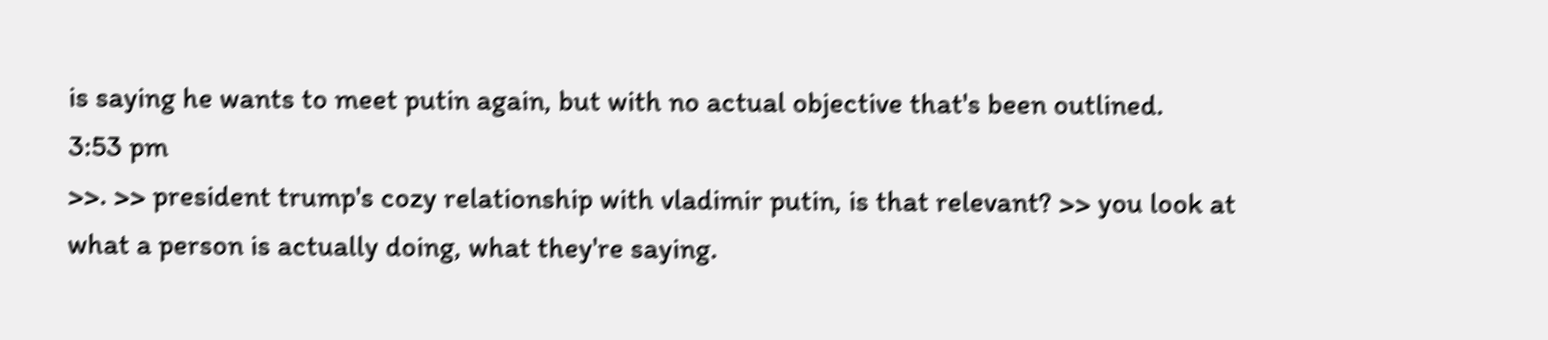is saying he wants to meet putin again, but with no actual objective that's been outlined.
3:53 pm
>>. >> president trump's cozy relationship with vladimir putin, is that relevant? >> you look at what a person is actually doing, what they're saying.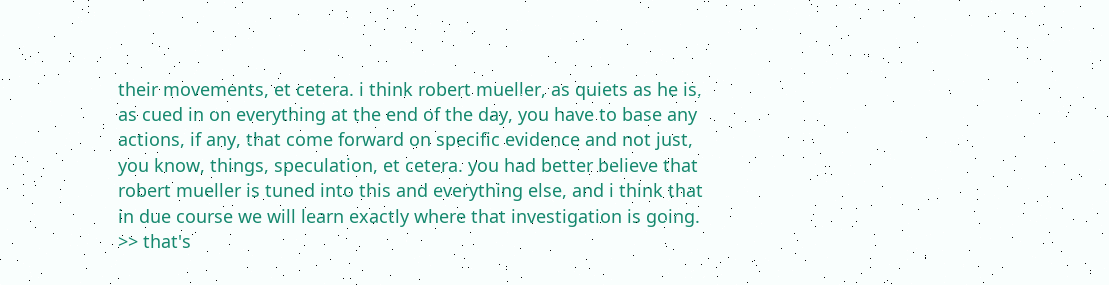their movements, et cetera. i think robert mueller, as quiets as he is, as cued in on everything at the end of the day, you have to base any actions, if any, that come forward on specific evidence and not just, you know, things, speculation, et cetera. you had better believe that robert mueller is tuned into this and everything else, and i think that in due course we will learn exactly where that investigation is going. >> that's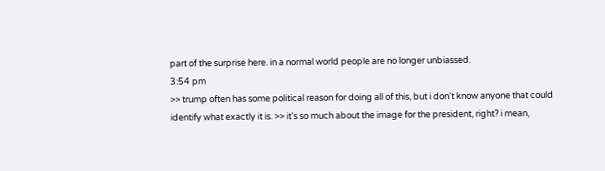part of the surprise here. in a normal world people are no longer unbiassed.
3:54 pm
>> trump often has some political reason for doing all of this, but i don't know anyone that could identify what exactly it is. >> it's so much about the image for the president, right? i mean,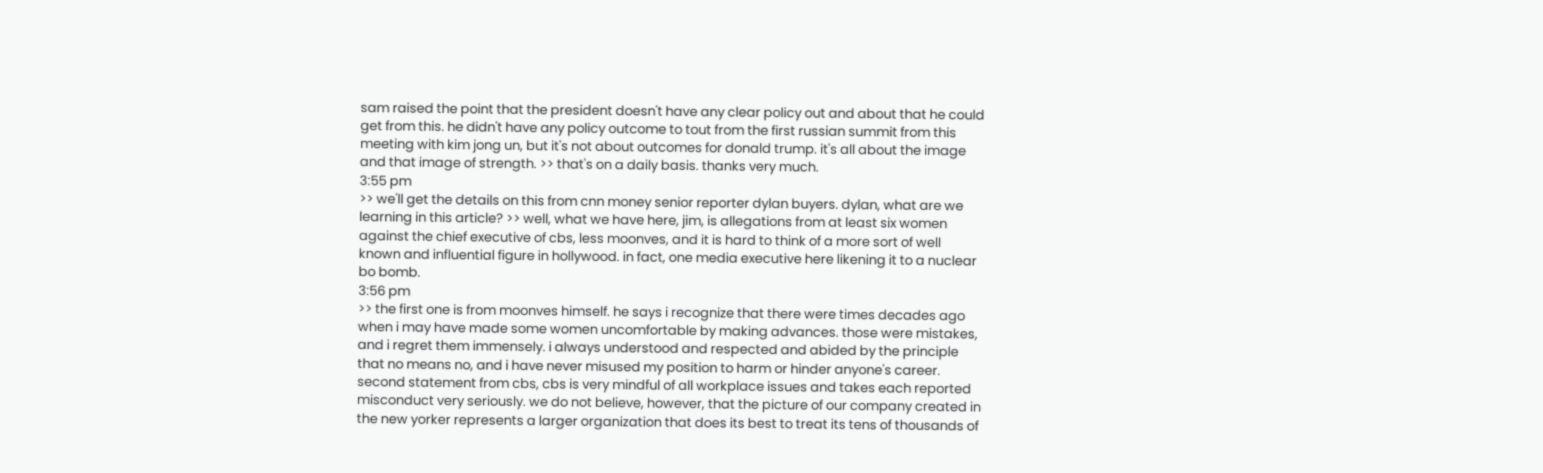sam raised the point that the president doesn't have any clear policy out and about that he could get from this. he didn't have any policy outcome to tout from the first russian summit from this meeting with kim jong un, but it's not about outcomes for donald trump. it's all about the image and that image of strength. >> that's on a daily basis. thanks very much.
3:55 pm
>> we'll get the details on this from cnn money senior reporter dylan buyers. dylan, what are we learning in this article? >> well, what we have here, jim, is allegations from at least six women against the chief executive of cbs, less moonves, and it is hard to think of a more sort of well known and influential figure in hollywood. in fact, one media executive here likening it to a nuclear bo bomb.
3:56 pm
>> the first one is from moonves himself. he says i recognize that there were times decades ago when i may have made some women uncomfortable by making advances. those were mistakes, and i regret them immensely. i always understood and respected and abided by the principle that no means no, and i have never misused my position to harm or hinder anyone's career. second statement from cbs, cbs is very mindful of all workplace issues and takes each reported misconduct very seriously. we do not believe, however, that the picture of our company created in the new yorker represents a larger organization that does its best to treat its tens of thousands of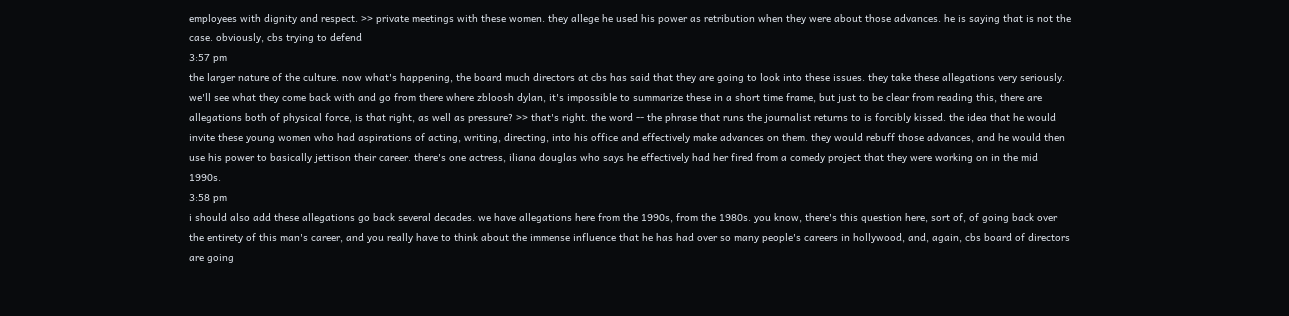employees with dignity and respect. >> private meetings with these women. they allege he used his power as retribution when they were about those advances. he is saying that is not the case. obviously, cbs trying to defend
3:57 pm
the larger nature of the culture. now what's happening, the board much directors at cbs has said that they are going to look into these issues. they take these allegations very seriously. we'll see what they come back with and go from there where zbloosh dylan, it's impossible to summarize these in a short time frame, but just to be clear from reading this, there are allegations both of physical force, is that right, as well as pressure? >> that's right. the word -- the phrase that runs the journalist returns to is forcibly kissed. the idea that he would invite these young women who had aspirations of acting, writing, directing, into his office and effectively make advances on them. they would rebuff those advances, and he would then use his power to basically jettison their career. there's one actress, iliana douglas who says he effectively had her fired from a comedy project that they were working on in the mid 1990s.
3:58 pm
i should also add these allegations go back several decades. we have allegations here from the 1990s, from the 1980s. you know, there's this question here, sort of, of going back over the entirety of this man's career, and you really have to think about the immense influence that he has had over so many people's careers in hollywood, and, again, cbs board of directors are going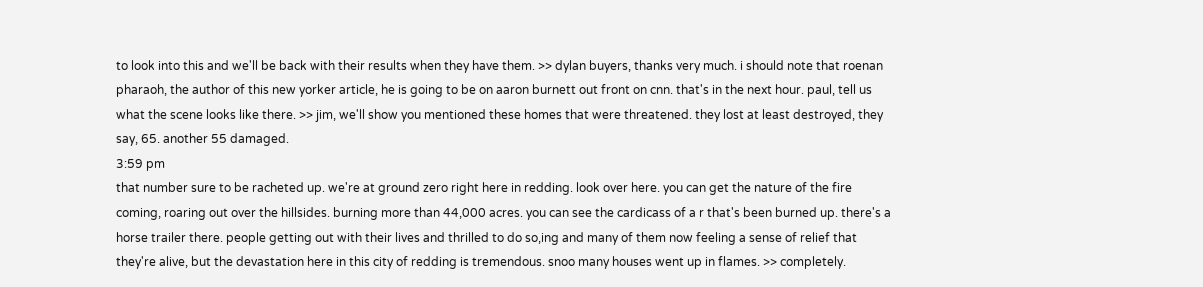to look into this and we'll be back with their results when they have them. >> dylan buyers, thanks very much. i should note that roenan pharaoh, the author of this new yorker article, he is going to be on aaron burnett out front on cnn. that's in the next hour. paul, tell us what the scene looks like there. >> jim, we'll show you mentioned these homes that were threatened. they lost at least destroyed, they say, 65. another 55 damaged.
3:59 pm
that number sure to be racheted up. we're at ground zero right here in redding. look over here. you can get the nature of the fire coming, roaring out over the hillsides. burning more than 44,000 acres. you can see the cardicass of a r that's been burned up. there's a horse trailer there. people getting out with their lives and thrilled to do so,ing and many of them now feeling a sense of relief that they're alive, but the devastation here in this city of redding is tremendous. snoo many houses went up in flames. >> completely.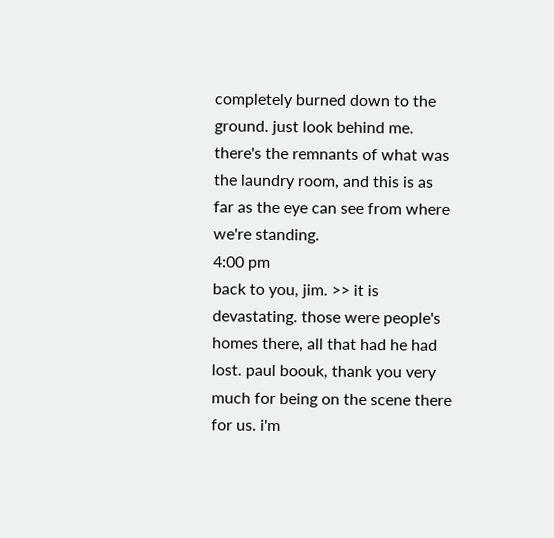completely burned down to the ground. just look behind me. there's the remnants of what was the laundry room, and this is as far as the eye can see from where we're standing.
4:00 pm
back to you, jim. >> it is devastating. those were people's homes there, all that had he had lost. paul boouk, thank you very much for being on the scene there for us. i'm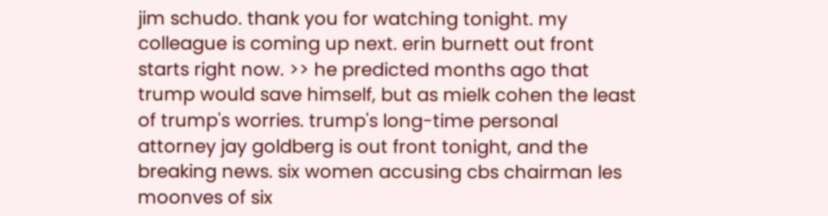jim schudo. thank you for watching tonight. my colleague is coming up next. erin burnett out front starts right now. >> he predicted months ago that trump would save himself, but as mielk cohen the least of trump's worries. trump's long-time personal attorney jay goldberg is out front tonight, and the breaking news. six women accusing cbs chairman les moonves of six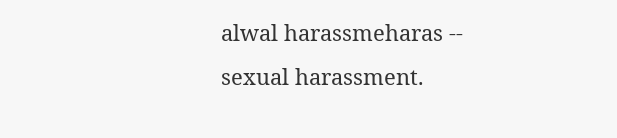alwal harassmeharas -- sexual harassment.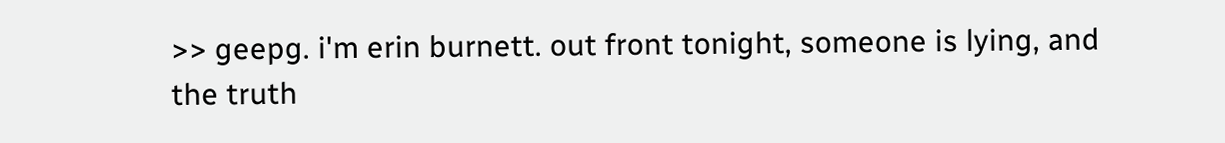>> geepg. i'm erin burnett. out front tonight, someone is lying, and the truth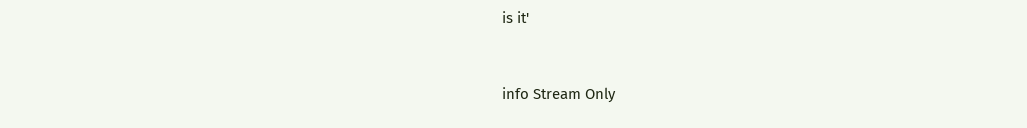is it'


info Stream Only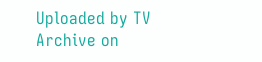Uploaded by TV Archive on